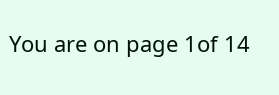You are on page 1of 14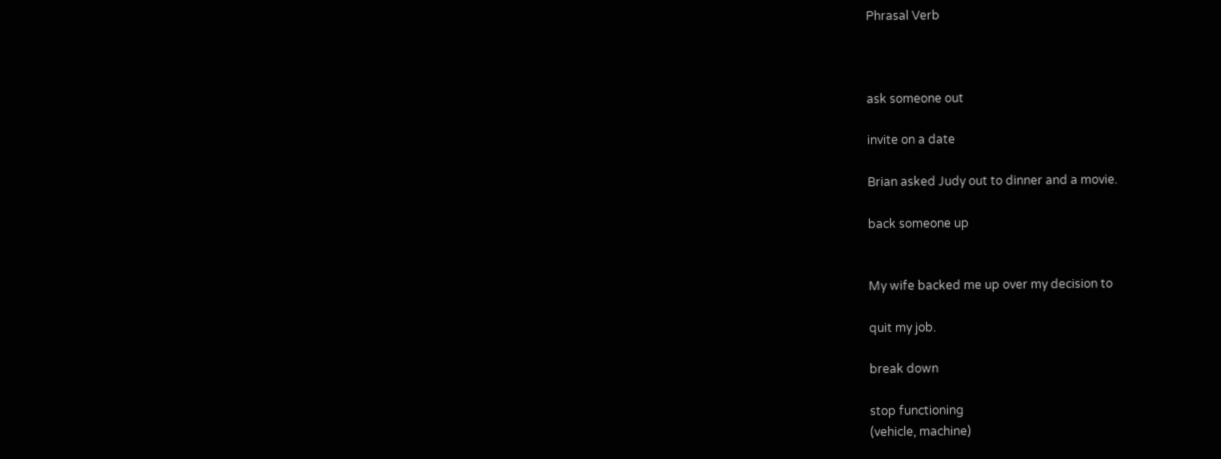Phrasal Verb



ask someone out

invite on a date

Brian asked Judy out to dinner and a movie.

back someone up


My wife backed me up over my decision to

quit my job.

break down

stop functioning
(vehicle, machine)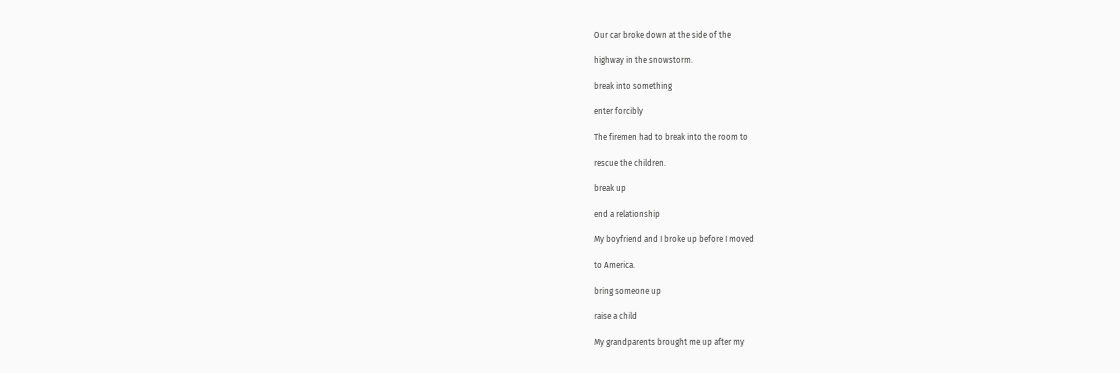Our car broke down at the side of the

highway in the snowstorm.

break into something

enter forcibly

The firemen had to break into the room to

rescue the children.

break up

end a relationship

My boyfriend and I broke up before I moved

to America.

bring someone up

raise a child

My grandparents brought me up after my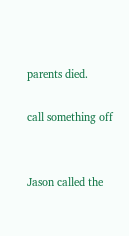parents died.

call something off


Jason called the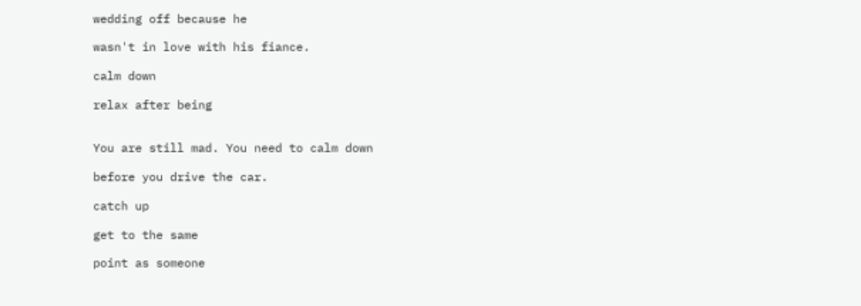wedding off because he

wasn't in love with his fiance.

calm down

relax after being


You are still mad. You need to calm down

before you drive the car.

catch up

get to the same

point as someone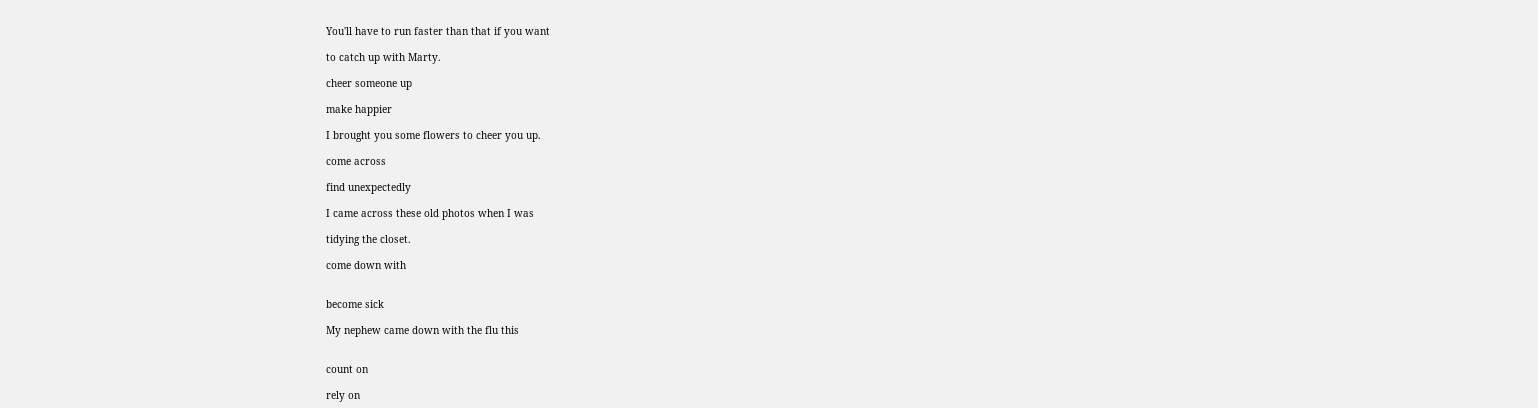You'll have to run faster than that if you want

to catch up with Marty.

cheer someone up

make happier

I brought you some flowers to cheer you up.

come across

find unexpectedly

I came across these old photos when I was

tidying the closet.

come down with


become sick

My nephew came down with the flu this


count on

rely on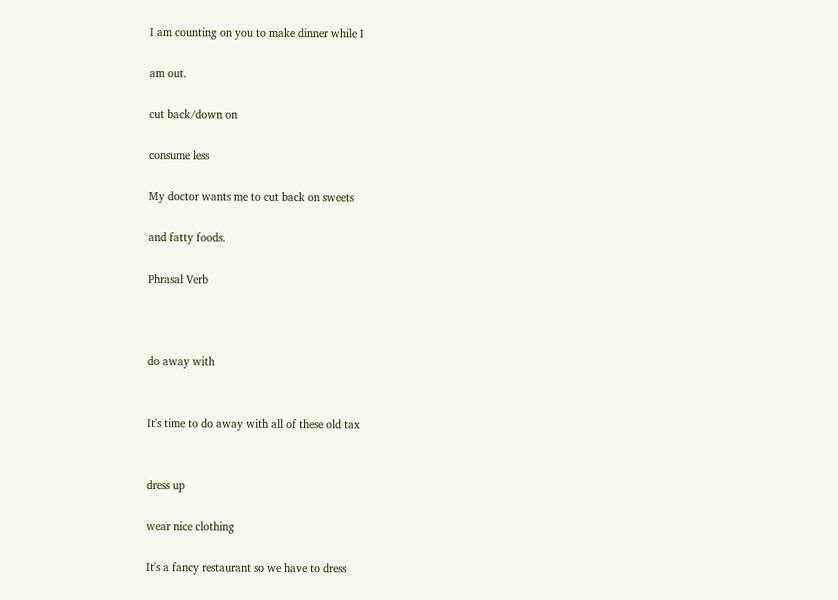I am counting on you to make dinner while I

am out.

cut back/down on

consume less

My doctor wants me to cut back on sweets

and fatty foods.

Phrasal Verb



do away with


It's time to do away with all of these old tax


dress up

wear nice clothing

It's a fancy restaurant so we have to dress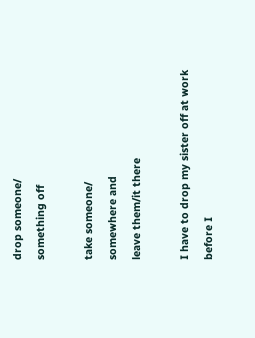drop someone/
something off

take someone/
somewhere and
leave them/it there

I have to drop my sister off at work before I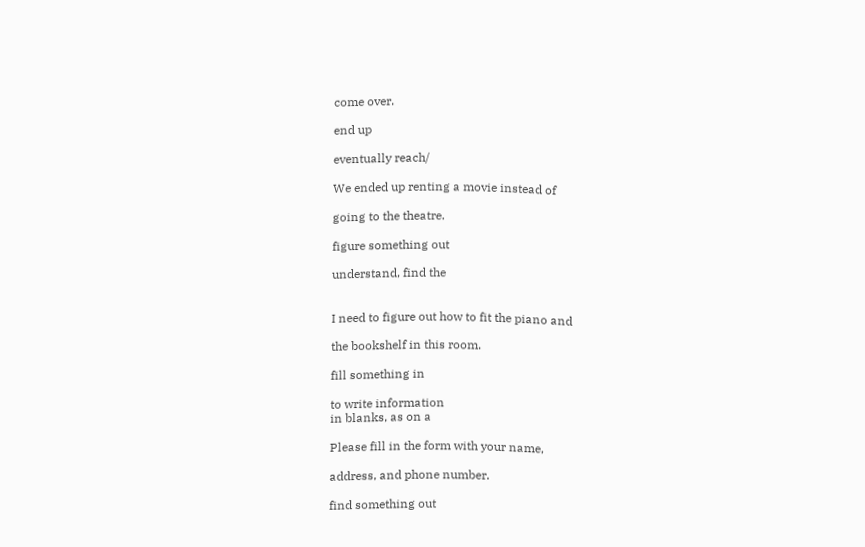come over.

end up

eventually reach/

We ended up renting a movie instead of

going to the theatre.

figure something out

understand, find the


I need to figure out how to fit the piano and

the bookshelf in this room.

fill something in

to write information
in blanks, as on a

Please fill in the form with your name,

address, and phone number.

find something out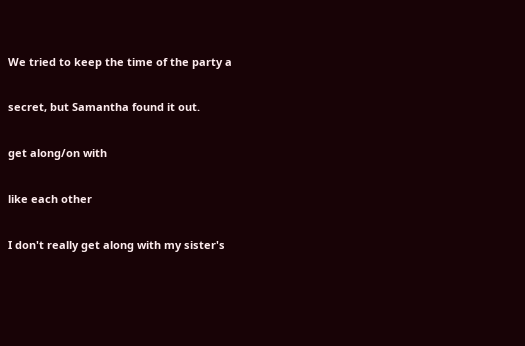We tried to keep the time of the party a

secret, but Samantha found it out.

get along/on with

like each other

I don't really get along with my sister's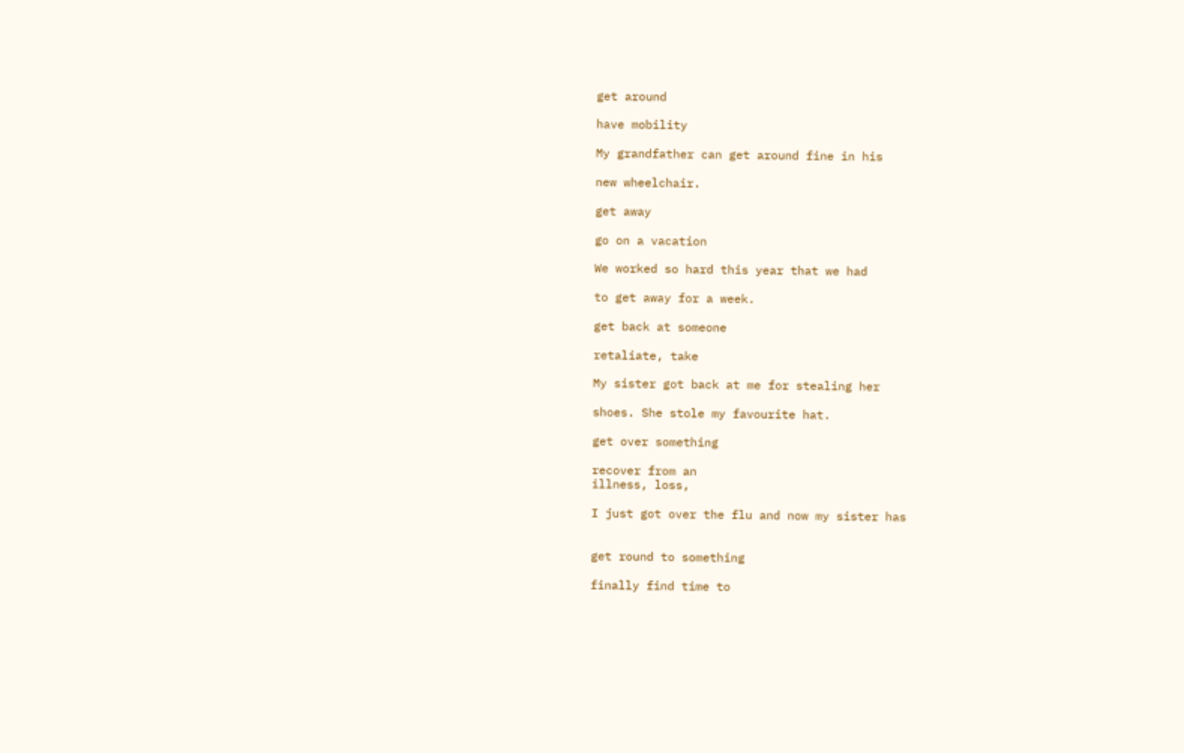get around

have mobility

My grandfather can get around fine in his

new wheelchair.

get away

go on a vacation

We worked so hard this year that we had

to get away for a week.

get back at someone

retaliate, take

My sister got back at me for stealing her

shoes. She stole my favourite hat.

get over something

recover from an
illness, loss,

I just got over the flu and now my sister has


get round to something

finally find time to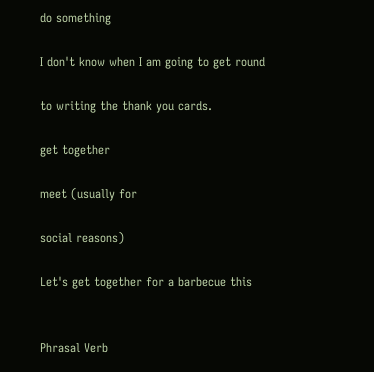do something

I don't know when I am going to get round

to writing the thank you cards.

get together

meet (usually for

social reasons)

Let's get together for a barbecue this


Phrasal Verb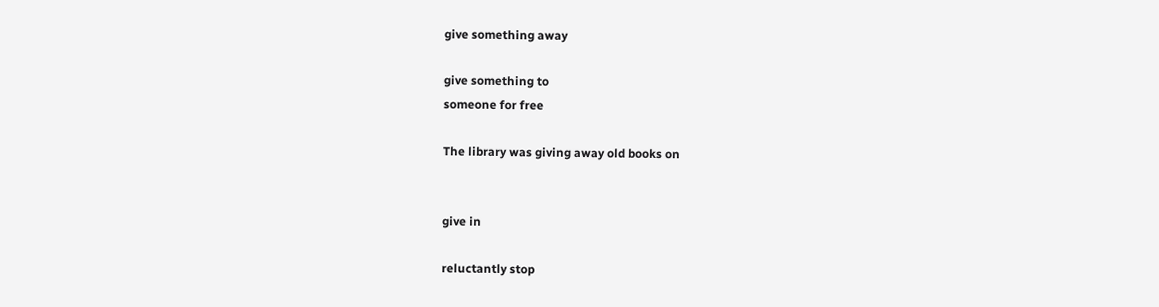give something away

give something to
someone for free

The library was giving away old books on


give in

reluctantly stop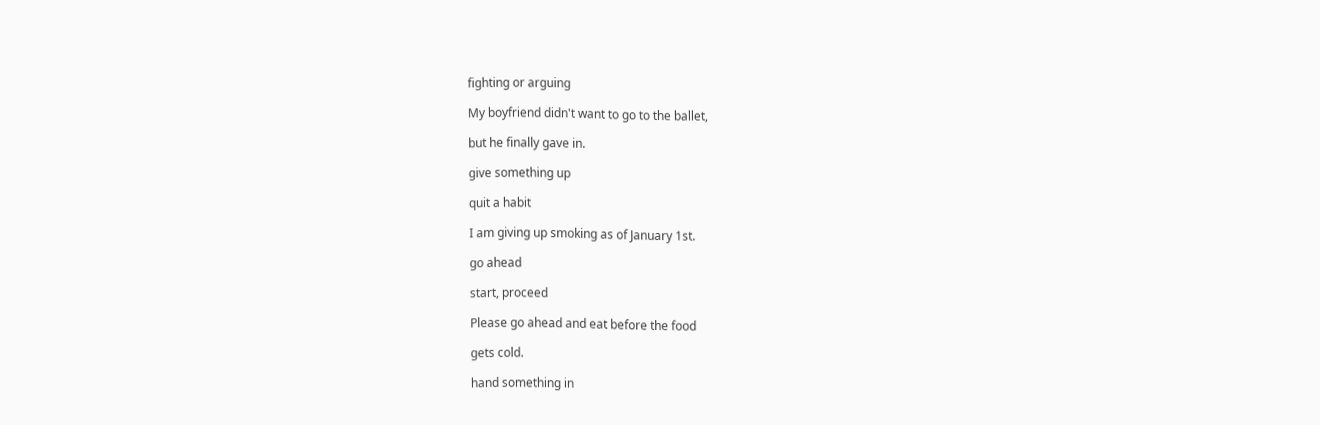fighting or arguing

My boyfriend didn't want to go to the ballet,

but he finally gave in.

give something up

quit a habit

I am giving up smoking as of January 1st.

go ahead

start, proceed

Please go ahead and eat before the food

gets cold.

hand something in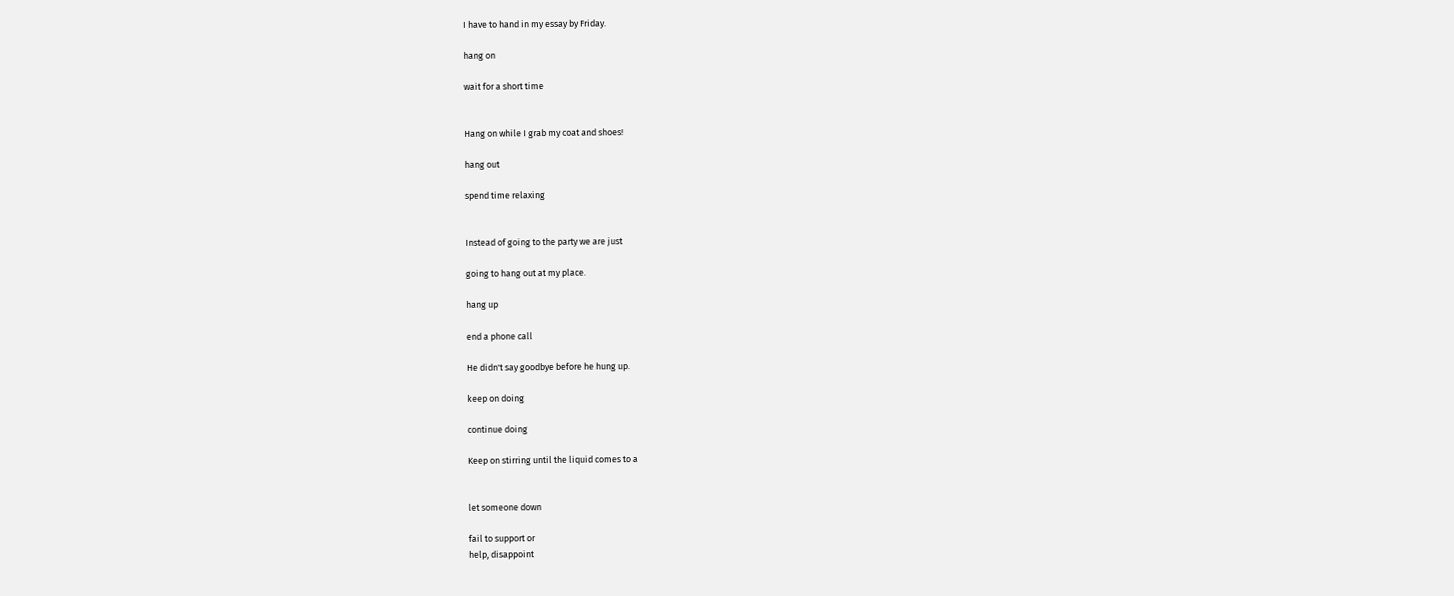I have to hand in my essay by Friday.

hang on

wait for a short time


Hang on while I grab my coat and shoes!

hang out

spend time relaxing


Instead of going to the party we are just

going to hang out at my place.

hang up

end a phone call

He didn't say goodbye before he hung up.

keep on doing

continue doing

Keep on stirring until the liquid comes to a


let someone down

fail to support or
help, disappoint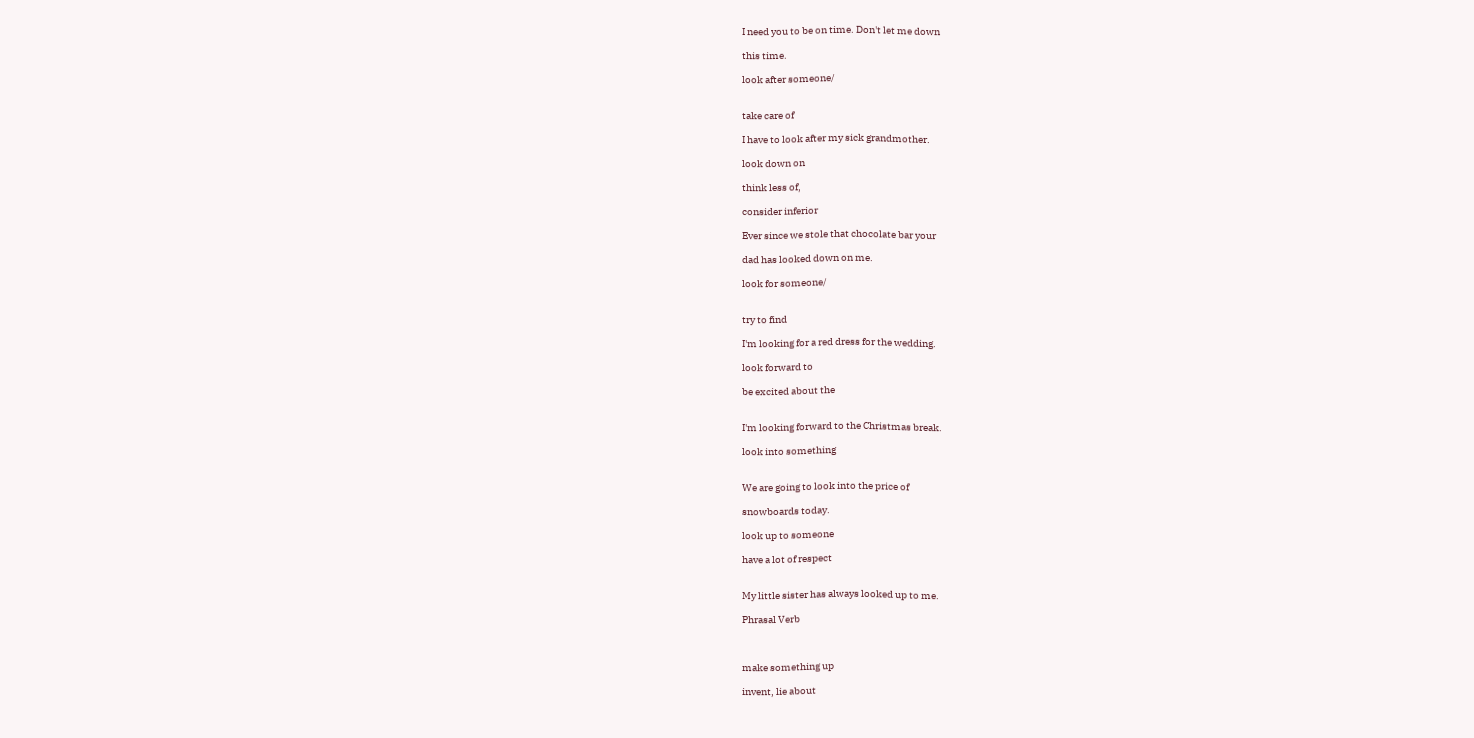I need you to be on time. Don't let me down

this time.

look after someone/


take care of

I have to look after my sick grandmother.

look down on

think less of,

consider inferior

Ever since we stole that chocolate bar your

dad has looked down on me.

look for someone/


try to find

I'm looking for a red dress for the wedding.

look forward to

be excited about the


I'm looking forward to the Christmas break.

look into something


We are going to look into the price of

snowboards today.

look up to someone

have a lot of respect


My little sister has always looked up to me.

Phrasal Verb



make something up

invent, lie about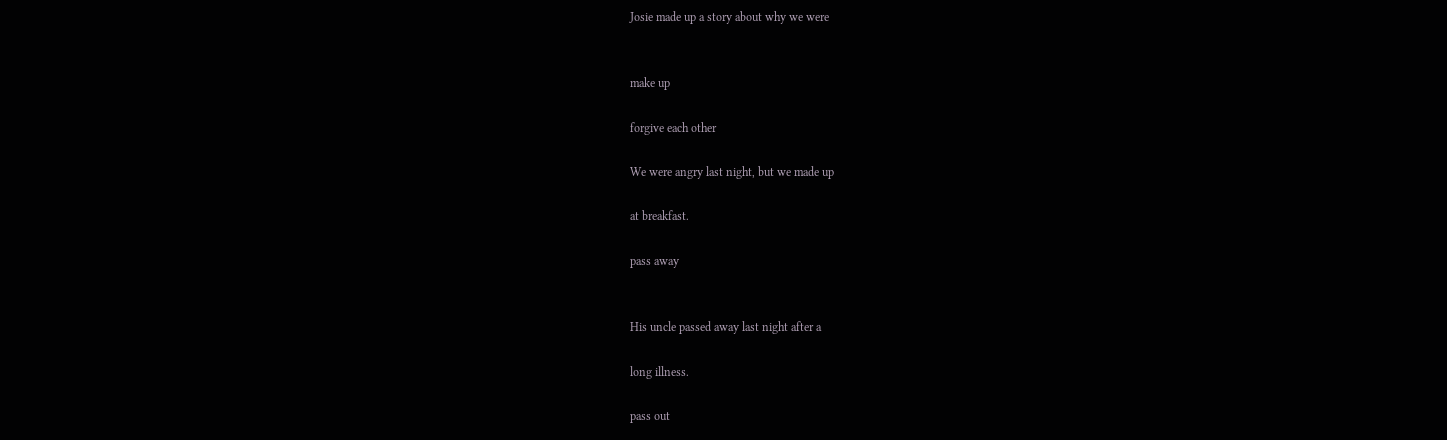Josie made up a story about why we were


make up

forgive each other

We were angry last night, but we made up

at breakfast.

pass away


His uncle passed away last night after a

long illness.

pass out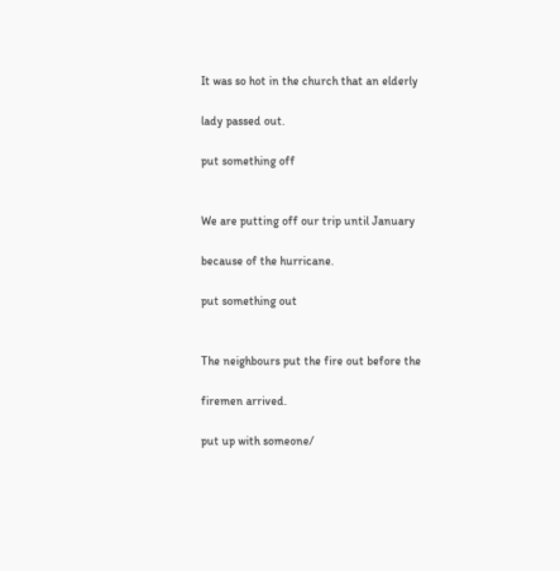It was so hot in the church that an elderly

lady passed out.

put something off


We are putting off our trip until January

because of the hurricane.

put something out


The neighbours put the fire out before the

firemen arrived.

put up with someone/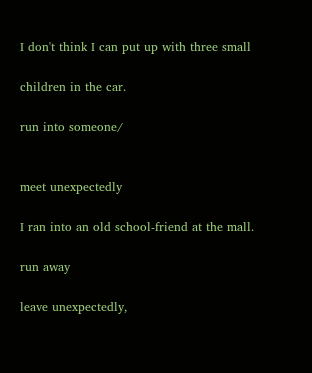I don't think I can put up with three small

children in the car.

run into someone/


meet unexpectedly

I ran into an old school-friend at the mall.

run away

leave unexpectedly,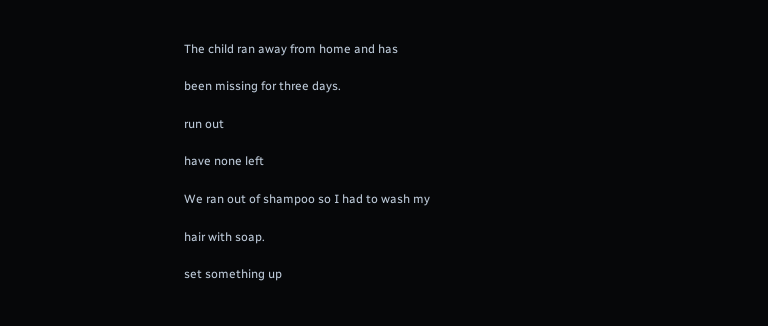The child ran away from home and has

been missing for three days.

run out

have none left

We ran out of shampoo so I had to wash my

hair with soap.

set something up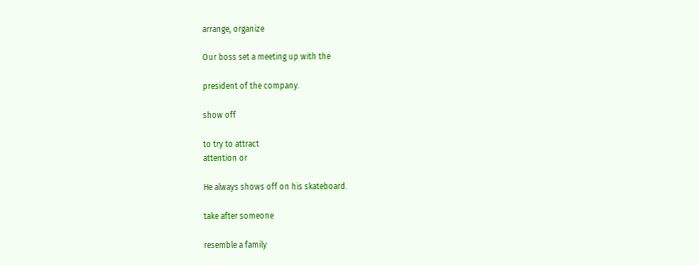arrange, organize

Our boss set a meeting up with the

president of the company.

show off

to try to attract
attention or

He always shows off on his skateboard.

take after someone

resemble a family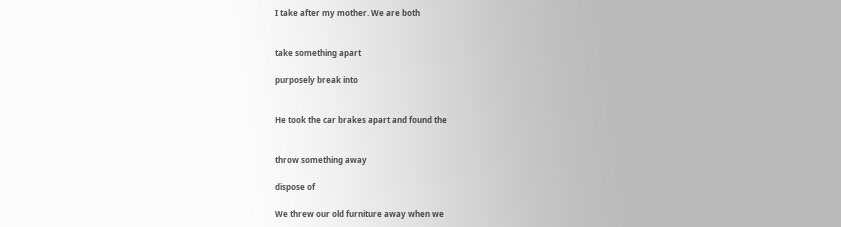I take after my mother. We are both


take something apart

purposely break into


He took the car brakes apart and found the


throw something away

dispose of

We threw our old furniture away when we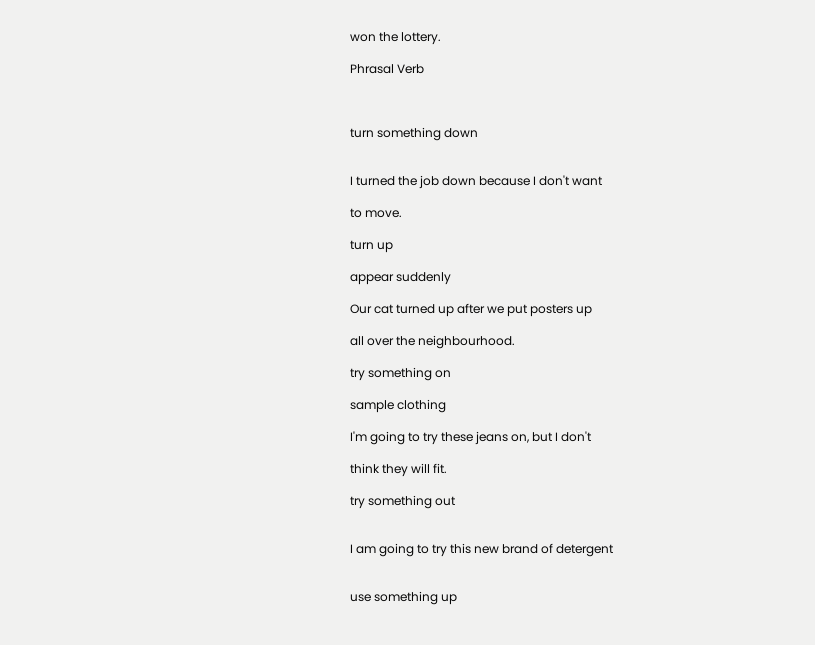won the lottery.

Phrasal Verb



turn something down


I turned the job down because I don't want

to move.

turn up

appear suddenly

Our cat turned up after we put posters up

all over the neighbourhood.

try something on

sample clothing

I'm going to try these jeans on, but I don't

think they will fit.

try something out


I am going to try this new brand of detergent


use something up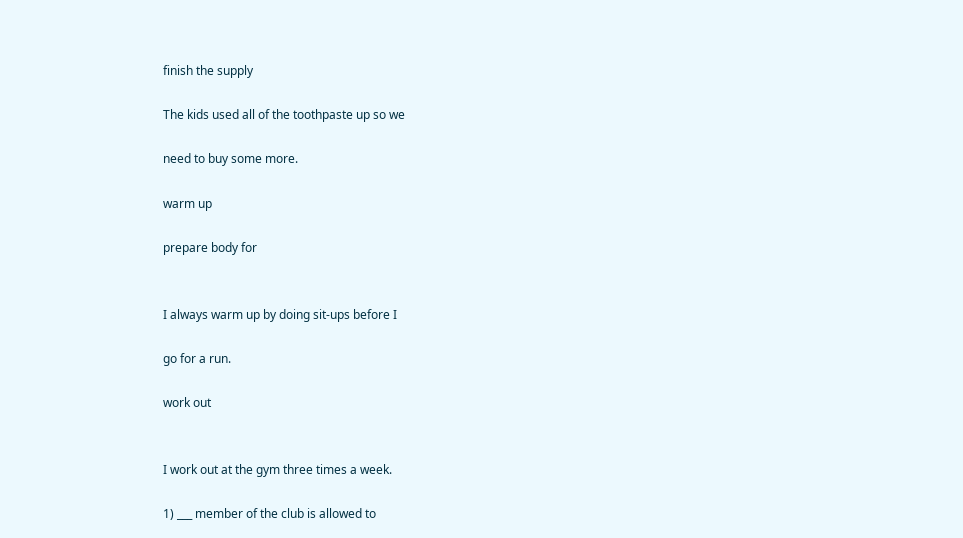finish the supply

The kids used all of the toothpaste up so we

need to buy some more.

warm up

prepare body for


I always warm up by doing sit-ups before I

go for a run.

work out


I work out at the gym three times a week.

1) ___ member of the club is allowed to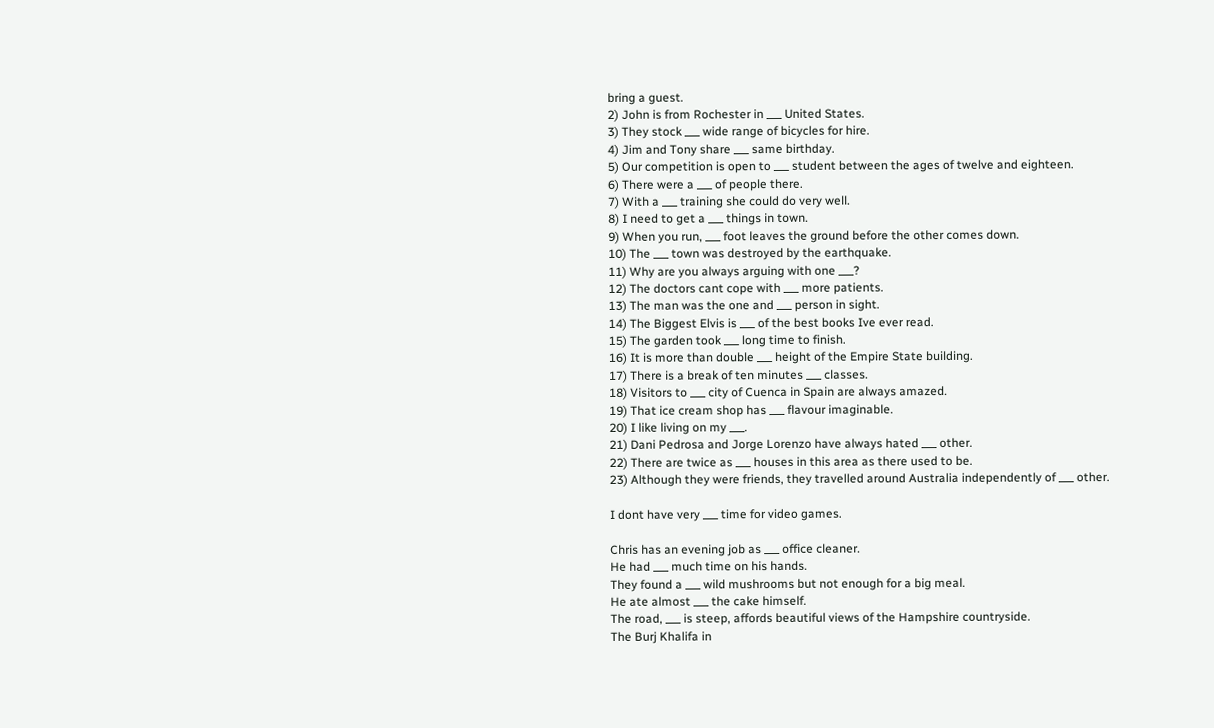bring a guest.
2) John is from Rochester in ___ United States.
3) They stock ___ wide range of bicycles for hire.
4) Jim and Tony share ___ same birthday.
5) Our competition is open to ___ student between the ages of twelve and eighteen.
6) There were a ___ of people there.
7) With a ___ training she could do very well.
8) I need to get a ___ things in town.
9) When you run, ___ foot leaves the ground before the other comes down.
10) The ___ town was destroyed by the earthquake.
11) Why are you always arguing with one ___?
12) The doctors cant cope with ___ more patients.
13) The man was the one and ___ person in sight.
14) The Biggest Elvis is ___ of the best books Ive ever read.
15) The garden took ___ long time to finish.
16) It is more than double ___ height of the Empire State building.
17) There is a break of ten minutes ___ classes.
18) Visitors to ___ city of Cuenca in Spain are always amazed.
19) That ice cream shop has ___ flavour imaginable.
20) I like living on my ___.
21) Dani Pedrosa and Jorge Lorenzo have always hated ___ other.
22) There are twice as ___ houses in this area as there used to be.
23) Although they were friends, they travelled around Australia independently of ___ other.

I dont have very ___ time for video games.

Chris has an evening job as ___ office cleaner.
He had ___ much time on his hands.
They found a ___ wild mushrooms but not enough for a big meal.
He ate almost ___ the cake himself.
The road, ___ is steep, affords beautiful views of the Hampshire countryside.
The Burj Khalifa in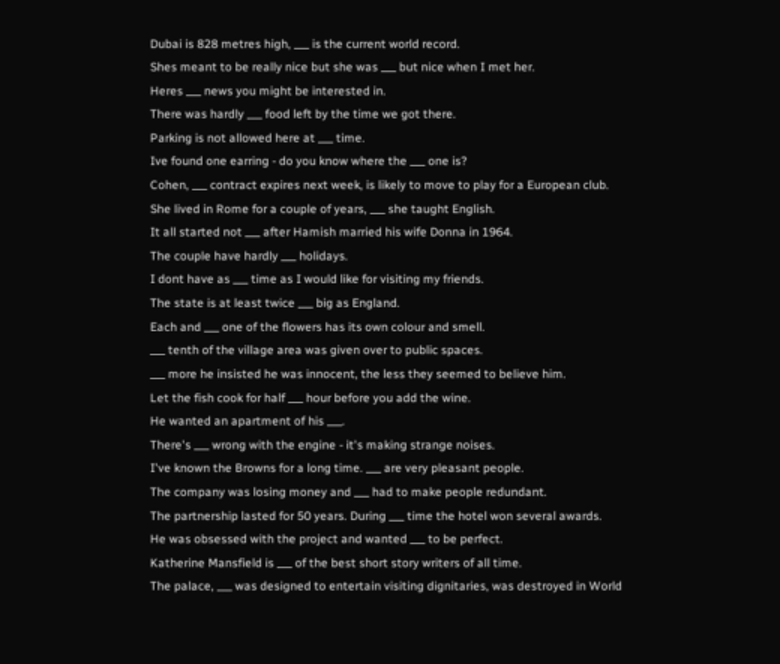Dubai is 828 metres high, ___ is the current world record.
Shes meant to be really nice but she was ___ but nice when I met her.
Heres ___ news you might be interested in.
There was hardly ___ food left by the time we got there.
Parking is not allowed here at ___ time.
Ive found one earring - do you know where the ___ one is?
Cohen, ___ contract expires next week, is likely to move to play for a European club.
She lived in Rome for a couple of years, ___ she taught English.
It all started not ___ after Hamish married his wife Donna in 1964.
The couple have hardly ___ holidays.
I dont have as ___ time as I would like for visiting my friends.
The state is at least twice ___ big as England.
Each and ___ one of the flowers has its own colour and smell.
___ tenth of the village area was given over to public spaces.
___ more he insisted he was innocent, the less they seemed to believe him.
Let the fish cook for half ___ hour before you add the wine.
He wanted an apartment of his ___.
There's ___ wrong with the engine - it's making strange noises.
I've known the Browns for a long time. ___ are very pleasant people.
The company was losing money and ___ had to make people redundant.
The partnership lasted for 50 years. During ___ time the hotel won several awards.
He was obsessed with the project and wanted ___ to be perfect.
Katherine Mansfield is ___ of the best short story writers of all time.
The palace, ___ was designed to entertain visiting dignitaries, was destroyed in World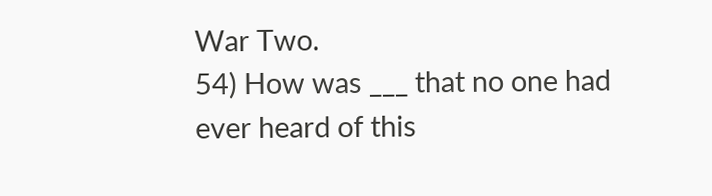War Two.
54) How was ___ that no one had ever heard of this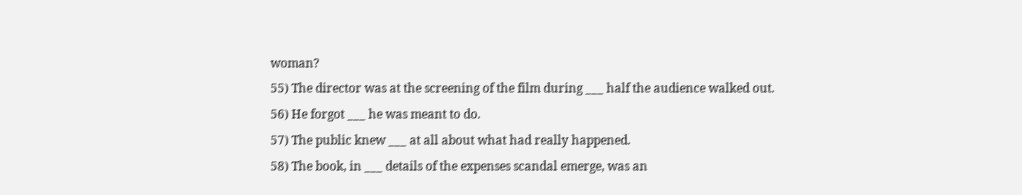woman?
55) The director was at the screening of the film during ___ half the audience walked out.
56) He forgot ___ he was meant to do.
57) The public knew ___ at all about what had really happened.
58) The book, in ___ details of the expenses scandal emerge, was an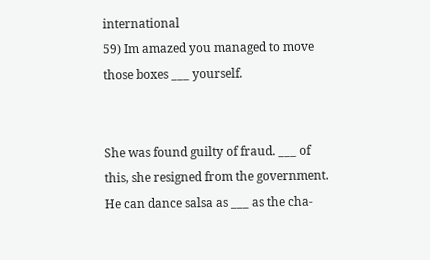international
59) Im amazed you managed to move those boxes ___ yourself.


She was found guilty of fraud. ___ of this, she resigned from the government.
He can dance salsa as ___ as the cha-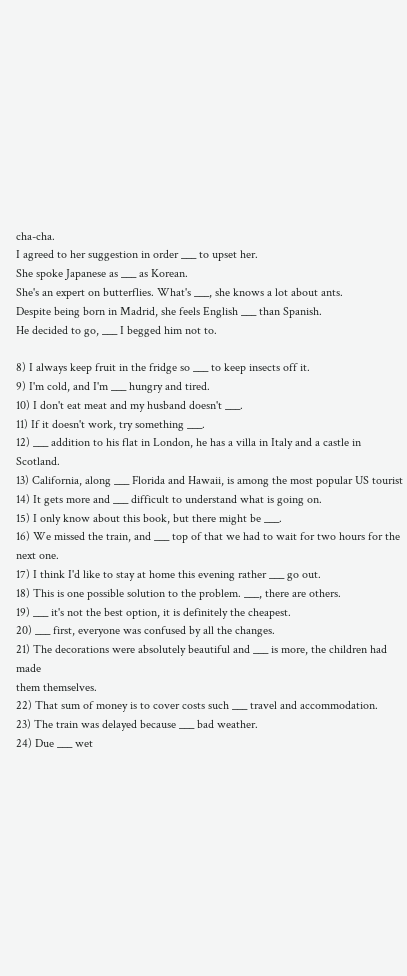cha-cha.
I agreed to her suggestion in order ___ to upset her.
She spoke Japanese as ___ as Korean.
She's an expert on butterflies. What's ___, she knows a lot about ants.
Despite being born in Madrid, she feels English ___ than Spanish.
He decided to go, ___ I begged him not to.

8) I always keep fruit in the fridge so ___ to keep insects off it.
9) I'm cold, and I'm ___ hungry and tired.
10) I don't eat meat and my husband doesn't ___.
11) If it doesn't work, try something ___.
12) ___ addition to his flat in London, he has a villa in Italy and a castle in Scotland.
13) California, along ___ Florida and Hawaii, is among the most popular US tourist
14) It gets more and ___ difficult to understand what is going on.
15) I only know about this book, but there might be ___.
16) We missed the train, and ___ top of that we had to wait for two hours for the next one.
17) I think I'd like to stay at home this evening rather ___ go out.
18) This is one possible solution to the problem. ___, there are others.
19) ___ it's not the best option, it is definitely the cheapest.
20) ___ first, everyone was confused by all the changes.
21) The decorations were absolutely beautiful and ___ is more, the children had made
them themselves.
22) That sum of money is to cover costs such ___ travel and accommodation.
23) The train was delayed because ___ bad weather.
24) Due ___ wet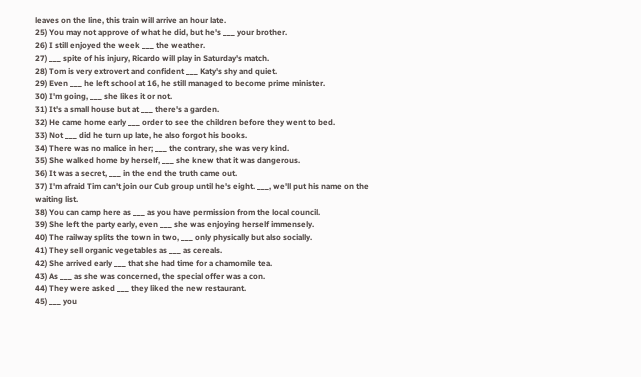leaves on the line, this train will arrive an hour late.
25) You may not approve of what he did, but he's ___ your brother.
26) I still enjoyed the week ___ the weather.
27) ___ spite of his injury, Ricardo will play in Saturday's match.
28) Tom is very extrovert and confident ___ Katy's shy and quiet.
29) Even ___ he left school at 16, he still managed to become prime minister.
30) I'm going, ___ she likes it or not.
31) It's a small house but at ___ there's a garden.
32) He came home early ___ order to see the children before they went to bed.
33) Not ___ did he turn up late, he also forgot his books.
34) There was no malice in her; ___ the contrary, she was very kind.
35) She walked home by herself, ___ she knew that it was dangerous.
36) It was a secret, ___ in the end the truth came out.
37) I'm afraid Tim can't join our Cub group until he's eight. ___, we'll put his name on the
waiting list.
38) You can camp here as ___ as you have permission from the local council.
39) She left the party early, even ___ she was enjoying herself immensely.
40) The railway splits the town in two, ___ only physically but also socially.
41) They sell organic vegetables as ___ as cereals.
42) She arrived early ___ that she had time for a chamomile tea.
43) As ___ as she was concerned, the special offer was a con.
44) They were asked ___ they liked the new restaurant.
45) ___ you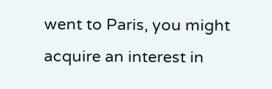went to Paris, you might acquire an interest in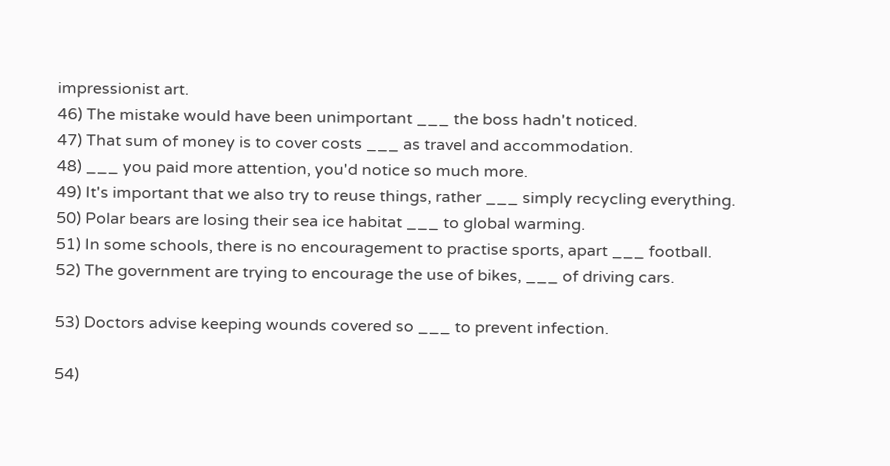impressionist art.
46) The mistake would have been unimportant ___ the boss hadn't noticed.
47) That sum of money is to cover costs ___ as travel and accommodation.
48) ___ you paid more attention, you'd notice so much more.
49) It's important that we also try to reuse things, rather ___ simply recycling everything.
50) Polar bears are losing their sea ice habitat ___ to global warming.
51) In some schools, there is no encouragement to practise sports, apart ___ football.
52) The government are trying to encourage the use of bikes, ___ of driving cars.

53) Doctors advise keeping wounds covered so ___ to prevent infection.

54)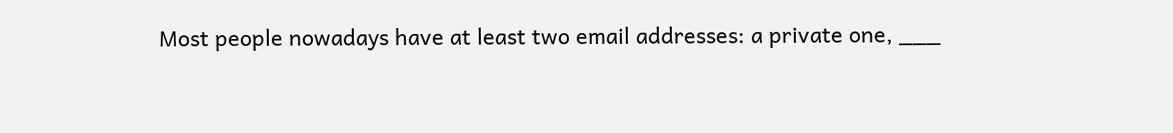Most people nowadays have at least two email addresses: a private one, ___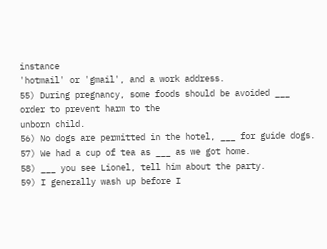instance
'hotmail' or 'gmail', and a work address.
55) During pregnancy, some foods should be avoided ___ order to prevent harm to the
unborn child.
56) No dogs are permitted in the hotel, ___ for guide dogs.
57) We had a cup of tea as ___ as we got home.
58) ___ you see Lionel, tell him about the party.
59) I generally wash up before I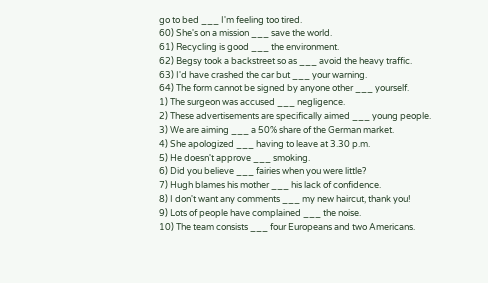go to bed ___ I'm feeling too tired.
60) She's on a mission ___ save the world.
61) Recycling is good ___ the environment.
62) Begsy took a backstreet so as ___ avoid the heavy traffic.
63) I'd have crashed the car but ___ your warning.
64) The form cannot be signed by anyone other ___ yourself.
1) The surgeon was accused ___ negligence.
2) These advertisements are specifically aimed ___ young people.
3) We are aiming ___ a 50% share of the German market.
4) She apologized ___ having to leave at 3.30 p.m.
5) He doesn't approve ___ smoking.
6) Did you believe ___ fairies when you were little?
7) Hugh blames his mother ___ his lack of confidence.
8) I don't want any comments ___ my new haircut, thank you!
9) Lots of people have complained ___ the noise.
10) The team consists ___ four Europeans and two Americans.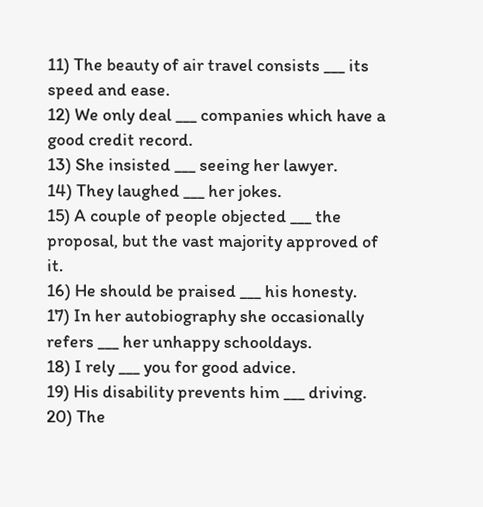11) The beauty of air travel consists ___ its speed and ease.
12) We only deal ___ companies which have a good credit record.
13) She insisted ___ seeing her lawyer.
14) They laughed ___ her jokes.
15) A couple of people objected ___ the proposal, but the vast majority approved of it.
16) He should be praised ___ his honesty.
17) In her autobiography she occasionally refers ___ her unhappy schooldays.
18) I rely ___ you for good advice.
19) His disability prevents him ___ driving.
20) The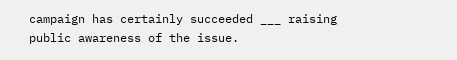campaign has certainly succeeded ___ raising public awareness of the issue.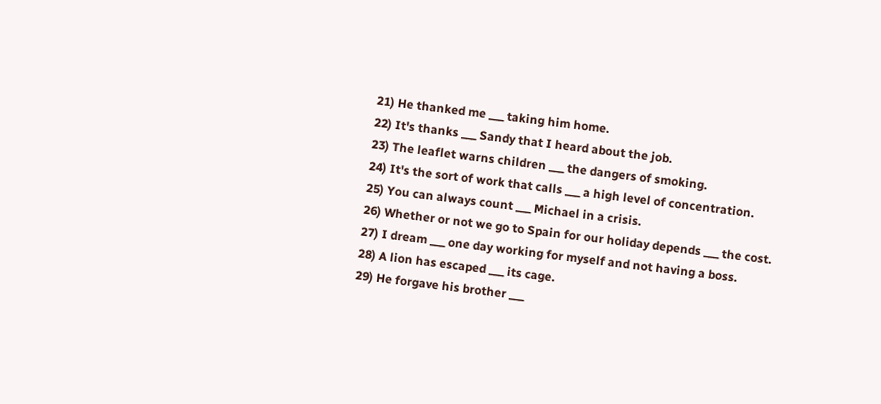21) He thanked me ___ taking him home.
22) It's thanks ___ Sandy that I heard about the job.
23) The leaflet warns children ___ the dangers of smoking.
24) It's the sort of work that calls ___ a high level of concentration.
25) You can always count ___ Michael in a crisis.
26) Whether or not we go to Spain for our holiday depends ___ the cost.
27) I dream ___ one day working for myself and not having a boss.
28) A lion has escaped ___ its cage.
29) He forgave his brother ___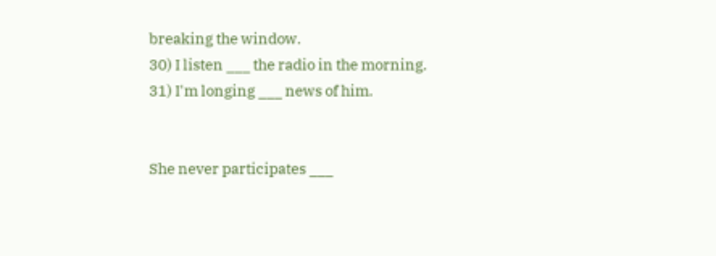breaking the window.
30) I listen ___ the radio in the morning.
31) I'm longing ___ news of him.


She never participates ___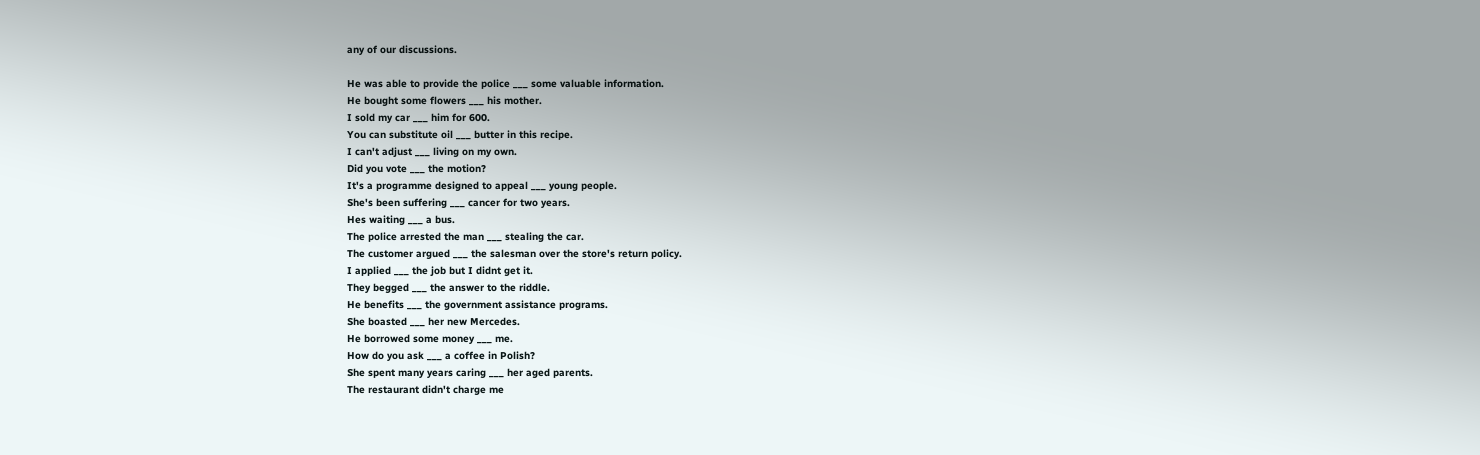any of our discussions.

He was able to provide the police ___ some valuable information.
He bought some flowers ___ his mother.
I sold my car ___ him for 600.
You can substitute oil ___ butter in this recipe.
I can't adjust ___ living on my own.
Did you vote ___ the motion?
It's a programme designed to appeal ___ young people.
She's been suffering ___ cancer for two years.
Hes waiting ___ a bus.
The police arrested the man ___ stealing the car.
The customer argued ___ the salesman over the store's return policy.
I applied ___ the job but I didnt get it.
They begged ___ the answer to the riddle.
He benefits ___ the government assistance programs.
She boasted ___ her new Mercedes.
He borrowed some money ___ me.
How do you ask ___ a coffee in Polish?
She spent many years caring ___ her aged parents.
The restaurant didn't charge me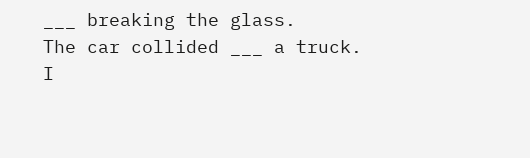___ breaking the glass.
The car collided ___ a truck.
I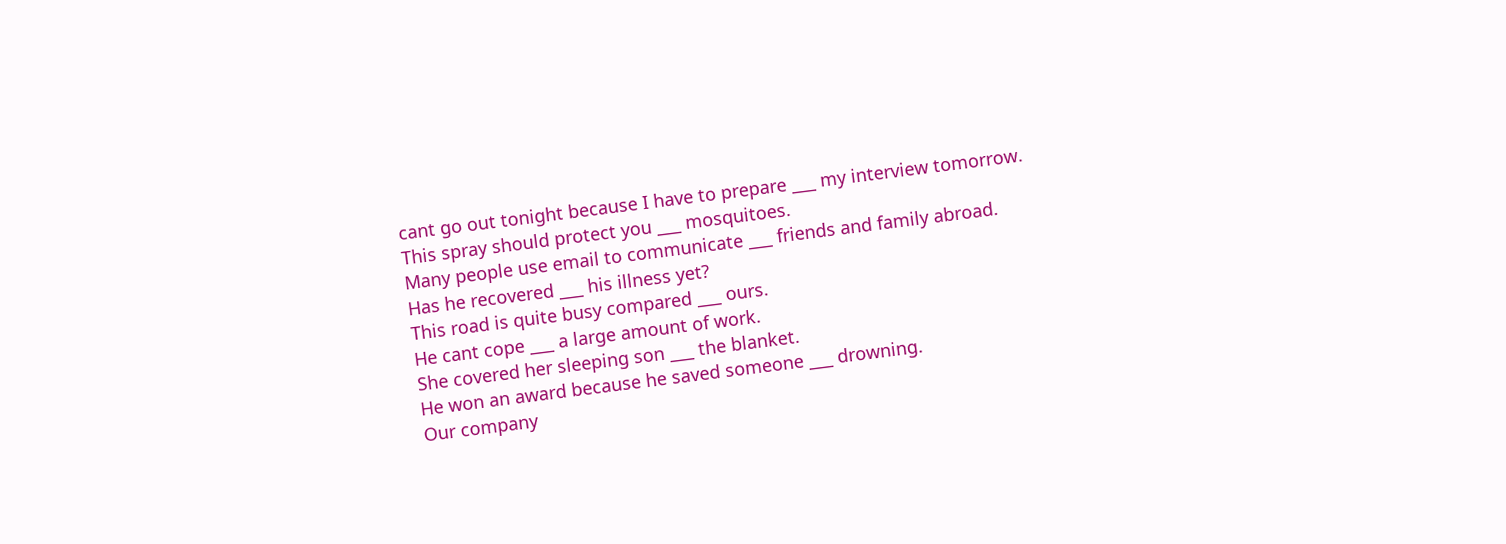cant go out tonight because I have to prepare ___ my interview tomorrow.
This spray should protect you ___ mosquitoes.
Many people use email to communicate ___ friends and family abroad.
Has he recovered ___ his illness yet?
This road is quite busy compared ___ ours.
He cant cope ___ a large amount of work.
She covered her sleeping son ___ the blanket.
He won an award because he saved someone ___ drowning.
Our company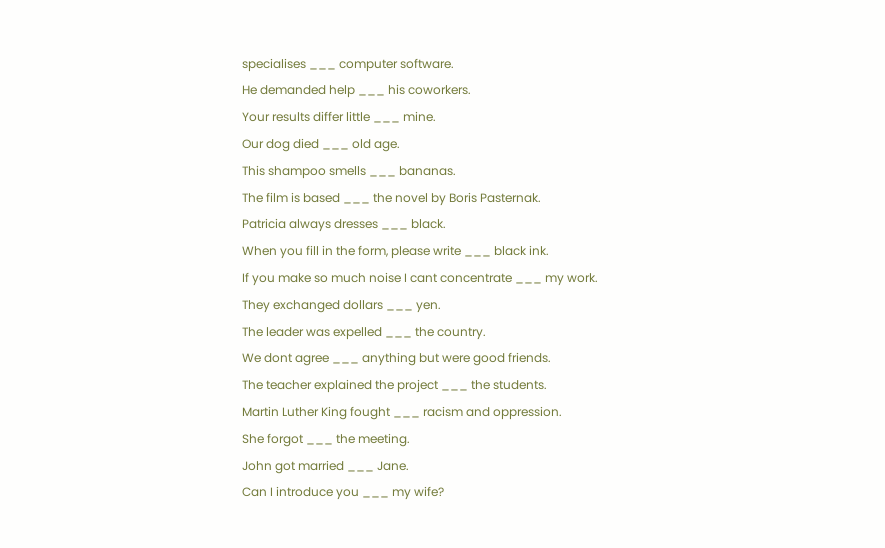specialises ___ computer software.
He demanded help ___ his coworkers.
Your results differ little ___ mine.
Our dog died ___ old age.
This shampoo smells ___ bananas.
The film is based ___ the novel by Boris Pasternak.
Patricia always dresses ___ black.
When you fill in the form, please write ___ black ink.
If you make so much noise I cant concentrate ___ my work.
They exchanged dollars ___ yen.
The leader was expelled ___ the country.
We dont agree ___ anything but were good friends.
The teacher explained the project ___ the students.
Martin Luther King fought ___ racism and oppression.
She forgot ___ the meeting.
John got married ___ Jane.
Can I introduce you ___ my wife?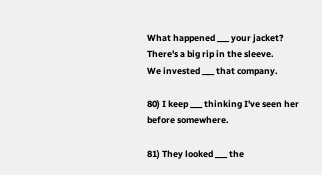What happened ___ your jacket? There's a big rip in the sleeve.
We invested ___ that company.

80) I keep ___ thinking I've seen her before somewhere.

81) They looked ___ the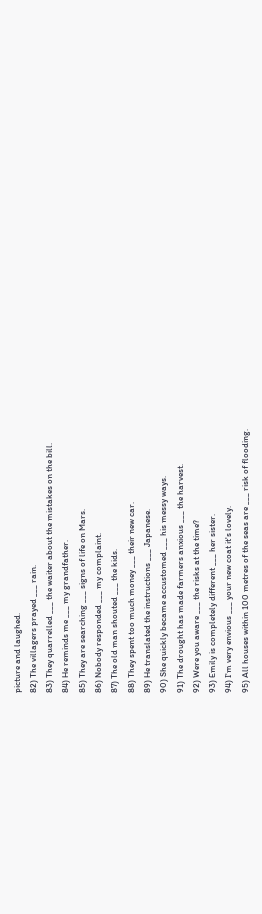picture and laughed.
82) The villagers prayed ___ rain.
83) They quarrelled ___ the waiter about the mistakes on the bill.
84) He reminds me ___ my grandfather.
85) They are searching ___ signs of life on Mars.
86) Nobody responded ___ my complaint.
87) The old man shouted ___ the kids.
88) They spent too much money ___ their new car.
89) He translated the instructions ___ Japanese.
90) She quickly became accustomed ___ his messy ways.
91) The drought has made farmers anxious ___ the harvest.
92) Were you aware ___ the risks at the time?
93) Emily is completely different ___ her sister.
94) I'm very envious ___ your new coat it's lovely.
95) All houses within 100 metres of the seas are ___ risk of flooding.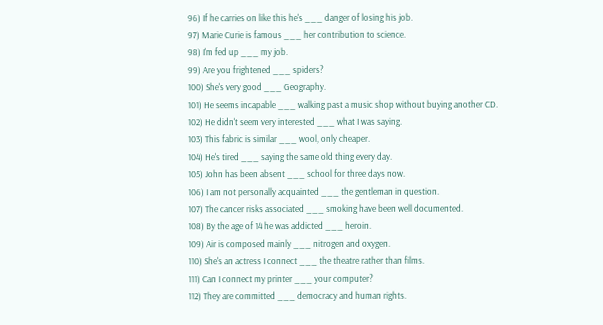96) If he carries on like this he's ___ danger of losing his job.
97) Marie Curie is famous ___ her contribution to science.
98) I'm fed up ___ my job.
99) Are you frightened ___ spiders?
100) She's very good ___ Geography.
101) He seems incapable ___ walking past a music shop without buying another CD.
102) He didn't seem very interested ___ what I was saying.
103) This fabric is similar ___ wool, only cheaper.
104) He's tired ___ saying the same old thing every day.
105) John has been absent ___ school for three days now.
106) I am not personally acquainted ___ the gentleman in question.
107) The cancer risks associated ___ smoking have been well documented.
108) By the age of 14 he was addicted ___ heroin.
109) Air is composed mainly ___ nitrogen and oxygen.
110) She's an actress I connect ___ the theatre rather than films.
111) Can I connect my printer ___ your computer?
112) They are committed ___ democracy and human rights.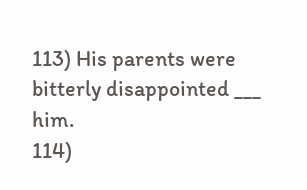113) His parents were bitterly disappointed ___ him.
114)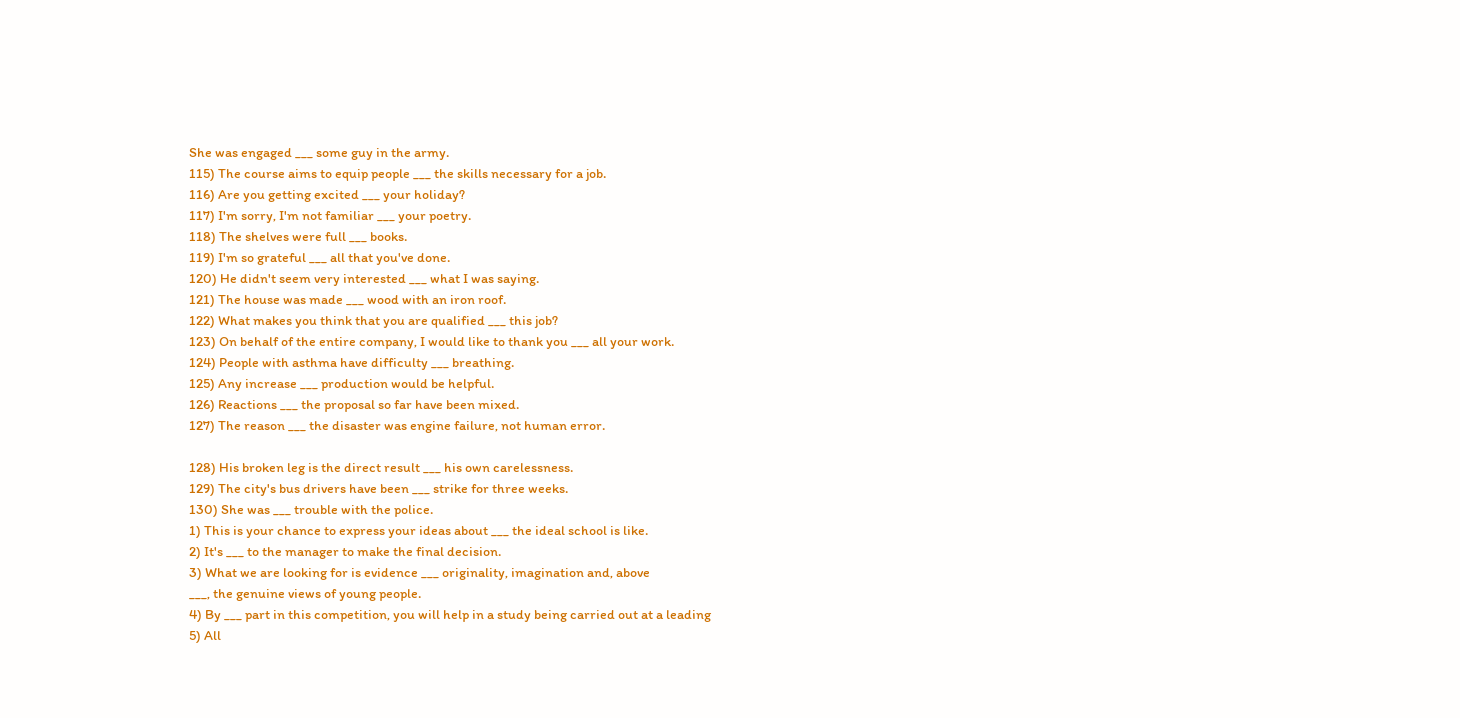She was engaged ___ some guy in the army.
115) The course aims to equip people ___ the skills necessary for a job.
116) Are you getting excited ___ your holiday?
117) I'm sorry, I'm not familiar ___ your poetry.
118) The shelves were full ___ books.
119) I'm so grateful ___ all that you've done.
120) He didn't seem very interested ___ what I was saying.
121) The house was made ___ wood with an iron roof.
122) What makes you think that you are qualified ___ this job?
123) On behalf of the entire company, I would like to thank you ___ all your work.
124) People with asthma have difficulty ___ breathing.
125) Any increase ___ production would be helpful.
126) Reactions ___ the proposal so far have been mixed.
127) The reason ___ the disaster was engine failure, not human error.

128) His broken leg is the direct result ___ his own carelessness.
129) The city's bus drivers have been ___ strike for three weeks.
130) She was ___ trouble with the police.
1) This is your chance to express your ideas about ___ the ideal school is like.
2) It's ___ to the manager to make the final decision.
3) What we are looking for is evidence ___ originality, imagination and, above
___, the genuine views of young people.
4) By ___ part in this competition, you will help in a study being carried out at a leading
5) All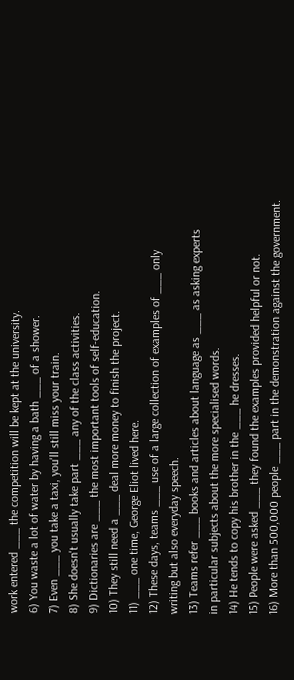work entered ___ the competition will be kept at the university.
6) You waste a lot of water by having a bath ___ of a shower.
7) Even ___ you take a taxi, you'll still miss your train.
8) She doesn't usually take part ___ any of the class activities.
9) Dictionaries are ___ the most important tools of self-education.
10) They still need a ___ deal more money to finish the project.
11) ___ one time, George Eliot lived here.
12) These days, teams ___ use of a large collection of examples of ___ only
writing but also everyday speech.
13) Teams refer ___ books and articles about language as ___ as asking experts
in particular subjects about the more specialised words.
14) He tends to copy his brother in the ___ he dresses.
15) People were asked ___ they found the examples provided helpful or not.
16) More than 500,000 people ___ part in the demonstration against the government.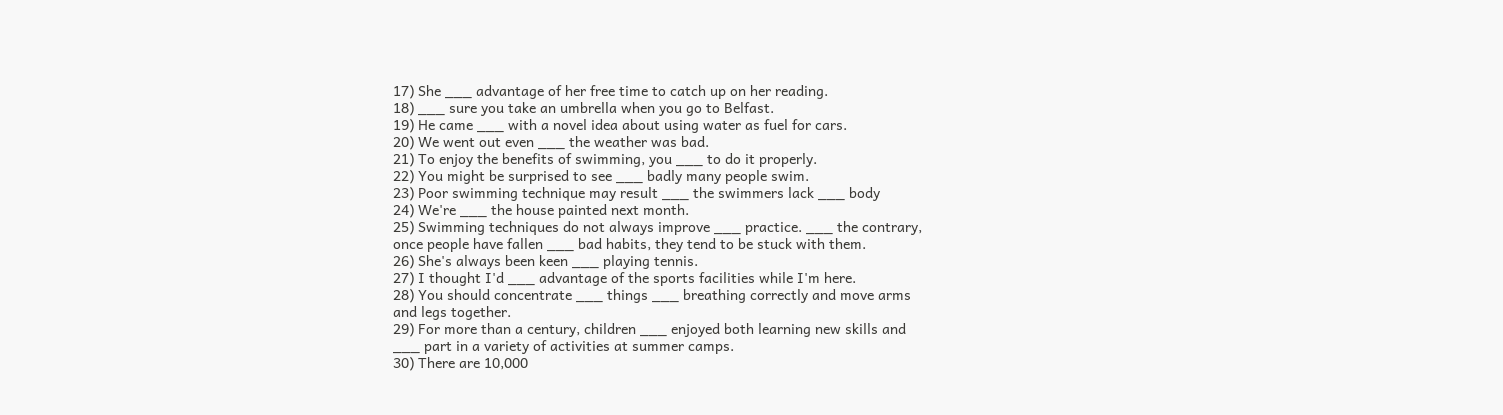17) She ___ advantage of her free time to catch up on her reading.
18) ___ sure you take an umbrella when you go to Belfast.
19) He came ___ with a novel idea about using water as fuel for cars.
20) We went out even ___ the weather was bad.
21) To enjoy the benefits of swimming, you ___ to do it properly.
22) You might be surprised to see ___ badly many people swim.
23) Poor swimming technique may result ___ the swimmers lack ___ body
24) We're ___ the house painted next month.
25) Swimming techniques do not always improve ___ practice. ___ the contrary,
once people have fallen ___ bad habits, they tend to be stuck with them.
26) She's always been keen ___ playing tennis.
27) I thought I'd ___ advantage of the sports facilities while I'm here.
28) You should concentrate ___ things ___ breathing correctly and move arms
and legs together.
29) For more than a century, children ___ enjoyed both learning new skills and
___ part in a variety of activities at summer camps.
30) There are 10,000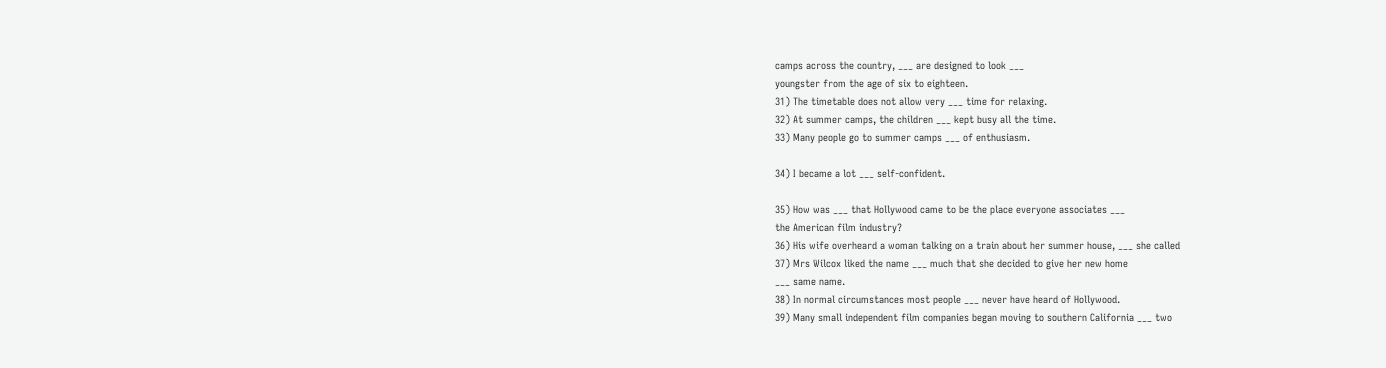camps across the country, ___ are designed to look ___
youngster from the age of six to eighteen.
31) The timetable does not allow very ___ time for relaxing.
32) At summer camps, the children ___ kept busy all the time.
33) Many people go to summer camps ___ of enthusiasm.

34) I became a lot ___ self-confident.

35) How was ___ that Hollywood came to be the place everyone associates ___
the American film industry?
36) His wife overheard a woman talking on a train about her summer house, ___ she called
37) Mrs Wilcox liked the name ___ much that she decided to give her new home
___ same name.
38) In normal circumstances most people ___ never have heard of Hollywood.
39) Many small independent film companies began moving to southern California ___ two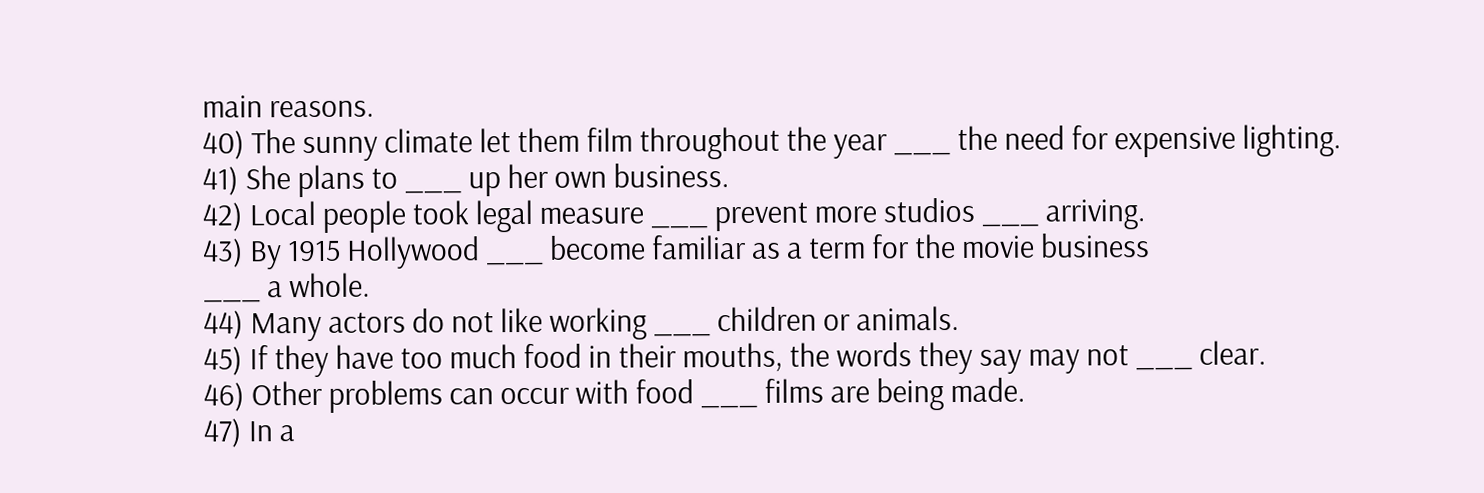main reasons.
40) The sunny climate let them film throughout the year ___ the need for expensive lighting.
41) She plans to ___ up her own business.
42) Local people took legal measure ___ prevent more studios ___ arriving.
43) By 1915 Hollywood ___ become familiar as a term for the movie business
___ a whole.
44) Many actors do not like working ___ children or animals.
45) If they have too much food in their mouths, the words they say may not ___ clear.
46) Other problems can occur with food ___ films are being made.
47) In a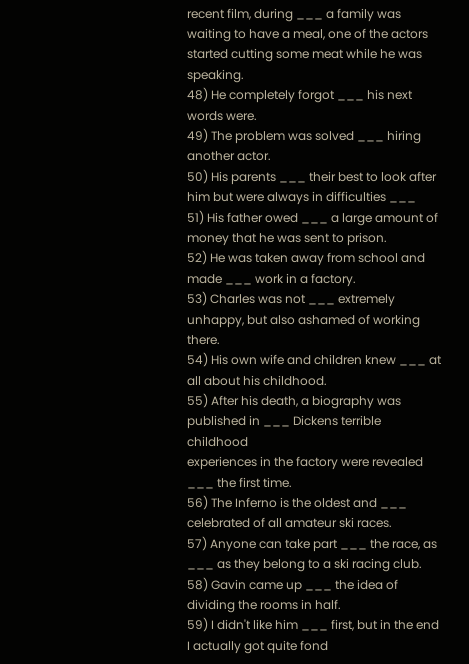recent film, during ___ a family was waiting to have a meal, one of the actors
started cutting some meat while he was speaking.
48) He completely forgot ___ his next words were.
49) The problem was solved ___ hiring another actor.
50) His parents ___ their best to look after him but were always in difficulties ___
51) His father owed ___ a large amount of money that he was sent to prison.
52) He was taken away from school and made ___ work in a factory.
53) Charles was not ___ extremely unhappy, but also ashamed of working there.
54) His own wife and children knew ___ at all about his childhood.
55) After his death, a biography was published in ___ Dickens terrible childhood
experiences in the factory were revealed ___ the first time.
56) The Inferno is the oldest and ___ celebrated of all amateur ski races.
57) Anyone can take part ___ the race, as ___ as they belong to a ski racing club.
58) Gavin came up ___ the idea of dividing the rooms in half.
59) I didn't like him ___ first, but in the end I actually got quite fond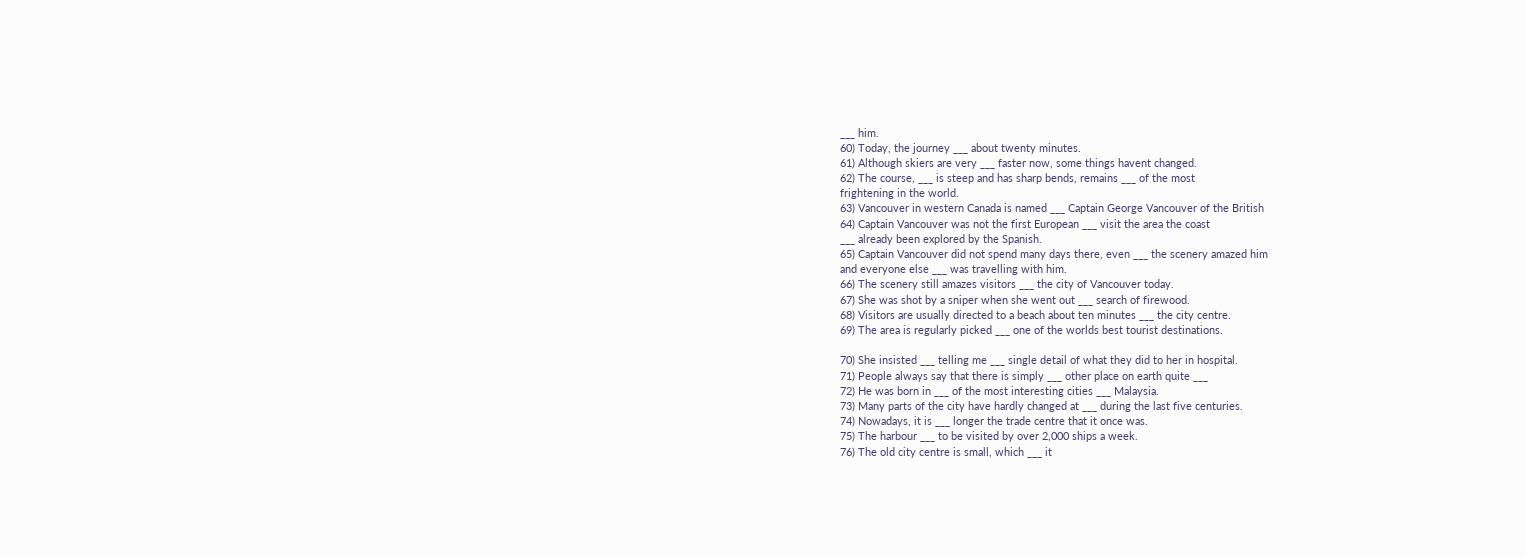___ him.
60) Today, the journey ___ about twenty minutes.
61) Although skiers are very ___ faster now, some things havent changed.
62) The course, ___ is steep and has sharp bends, remains ___ of the most
frightening in the world.
63) Vancouver in western Canada is named ___ Captain George Vancouver of the British
64) Captain Vancouver was not the first European ___ visit the area the coast
___ already been explored by the Spanish.
65) Captain Vancouver did not spend many days there, even ___ the scenery amazed him
and everyone else ___ was travelling with him.
66) The scenery still amazes visitors ___ the city of Vancouver today.
67) She was shot by a sniper when she went out ___ search of firewood.
68) Visitors are usually directed to a beach about ten minutes ___ the city centre.
69) The area is regularly picked ___ one of the worlds best tourist destinations.

70) She insisted ___ telling me ___ single detail of what they did to her in hospital.
71) People always say that there is simply ___ other place on earth quite ___
72) He was born in ___ of the most interesting cities ___ Malaysia.
73) Many parts of the city have hardly changed at ___ during the last five centuries.
74) Nowadays, it is ___ longer the trade centre that it once was.
75) The harbour ___ to be visited by over 2,000 ships a week.
76) The old city centre is small, which ___ it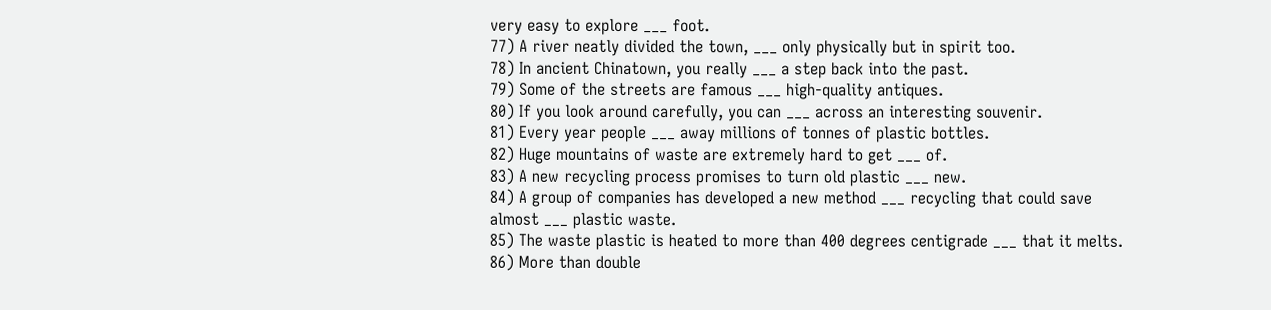very easy to explore ___ foot.
77) A river neatly divided the town, ___ only physically but in spirit too.
78) In ancient Chinatown, you really ___ a step back into the past.
79) Some of the streets are famous ___ high-quality antiques.
80) If you look around carefully, you can ___ across an interesting souvenir.
81) Every year people ___ away millions of tonnes of plastic bottles.
82) Huge mountains of waste are extremely hard to get ___ of.
83) A new recycling process promises to turn old plastic ___ new.
84) A group of companies has developed a new method ___ recycling that could save
almost ___ plastic waste.
85) The waste plastic is heated to more than 400 degrees centigrade ___ that it melts.
86) More than double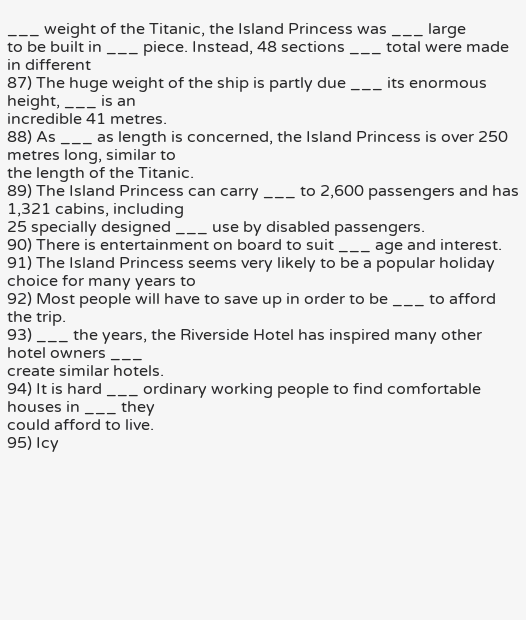___ weight of the Titanic, the Island Princess was ___ large
to be built in ___ piece. Instead, 48 sections ___ total were made in different
87) The huge weight of the ship is partly due ___ its enormous height, ___ is an
incredible 41 metres.
88) As ___ as length is concerned, the Island Princess is over 250 metres long, similar to
the length of the Titanic.
89) The Island Princess can carry ___ to 2,600 passengers and has 1,321 cabins, including
25 specially designed ___ use by disabled passengers.
90) There is entertainment on board to suit ___ age and interest.
91) The Island Princess seems very likely to be a popular holiday choice for many years to
92) Most people will have to save up in order to be ___ to afford the trip.
93) ___ the years, the Riverside Hotel has inspired many other hotel owners ___
create similar hotels.
94) It is hard ___ ordinary working people to find comfortable houses in ___ they
could afford to live.
95) Icy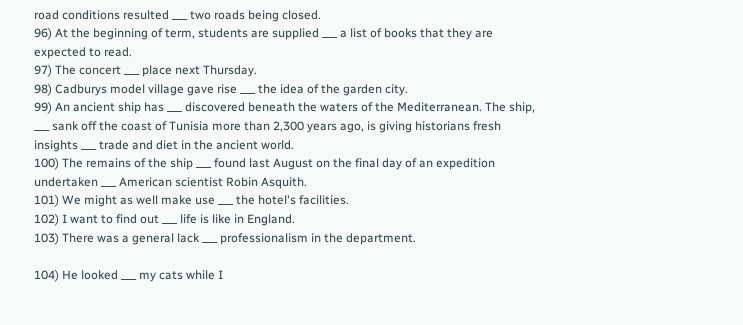road conditions resulted ___ two roads being closed.
96) At the beginning of term, students are supplied ___ a list of books that they are
expected to read.
97) The concert ___ place next Thursday.
98) Cadburys model village gave rise ___ the idea of the garden city.
99) An ancient ship has ___ discovered beneath the waters of the Mediterranean. The ship,
___ sank off the coast of Tunisia more than 2,300 years ago, is giving historians fresh
insights ___ trade and diet in the ancient world.
100) The remains of the ship ___ found last August on the final day of an expedition
undertaken ___ American scientist Robin Asquith.
101) We might as well make use ___ the hotel's facilities.
102) I want to find out ___ life is like in England.
103) There was a general lack ___ professionalism in the department.

104) He looked ___ my cats while I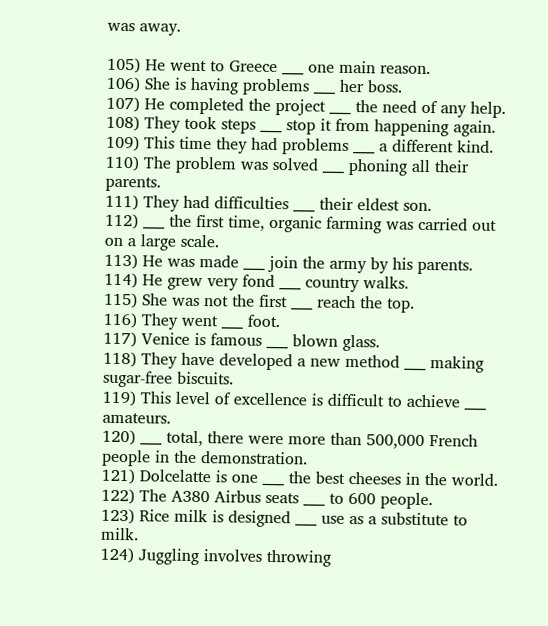was away.

105) He went to Greece ___ one main reason.
106) She is having problems ___ her boss.
107) He completed the project ___ the need of any help.
108) They took steps ___ stop it from happening again.
109) This time they had problems ___ a different kind.
110) The problem was solved ___ phoning all their parents.
111) They had difficulties ___ their eldest son.
112) ___ the first time, organic farming was carried out on a large scale.
113) He was made ___ join the army by his parents.
114) He grew very fond ___ country walks.
115) She was not the first ___ reach the top.
116) They went ___ foot.
117) Venice is famous ___ blown glass.
118) They have developed a new method ___ making sugar-free biscuits.
119) This level of excellence is difficult to achieve ___ amateurs.
120) ___ total, there were more than 500,000 French people in the demonstration.
121) Dolcelatte is one ___ the best cheeses in the world.
122) The A380 Airbus seats ___ to 600 people.
123) Rice milk is designed ___ use as a substitute to milk.
124) Juggling involves throwing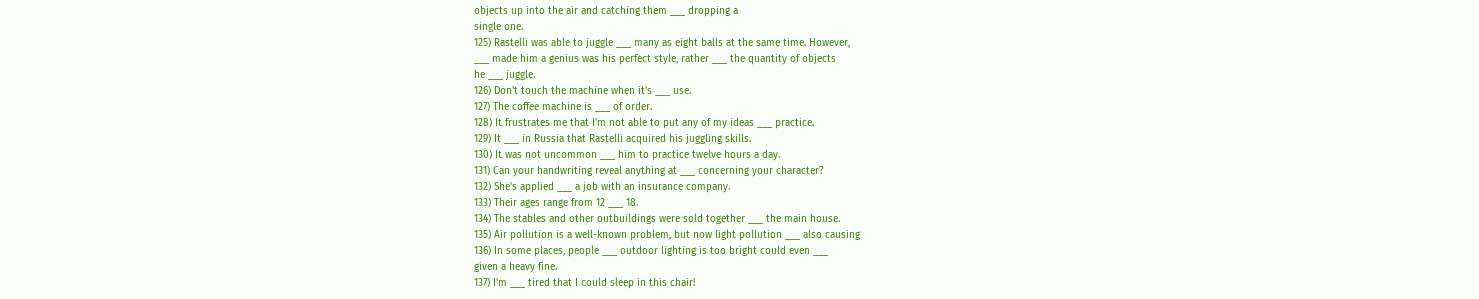objects up into the air and catching them ___ dropping a
single one.
125) Rastelli was able to juggle ___ many as eight balls at the same time. However,
___ made him a genius was his perfect style, rather ___ the quantity of objects
he ___ juggle.
126) Don't touch the machine when it's ___ use.
127) The coffee machine is ___ of order.
128) It frustrates me that I'm not able to put any of my ideas ___ practice.
129) It ___ in Russia that Rastelli acquired his juggling skills.
130) It was not uncommon ___ him to practice twelve hours a day.
131) Can your handwriting reveal anything at ___ concerning your character?
132) She's applied ___ a job with an insurance company.
133) Their ages range from 12 ___ 18.
134) The stables and other outbuildings were sold together ___ the main house.
135) Air pollution is a well-known problem, but now light pollution ___ also causing
136) In some places, people ___ outdoor lighting is too bright could even ___
given a heavy fine.
137) I'm ___ tired that I could sleep in this chair!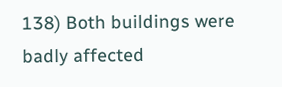138) Both buildings were badly affected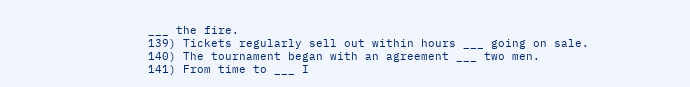___ the fire.
139) Tickets regularly sell out within hours ___ going on sale.
140) The tournament began with an agreement ___ two men.
141) From time to ___ I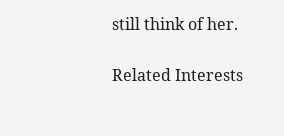still think of her.

Related Interests